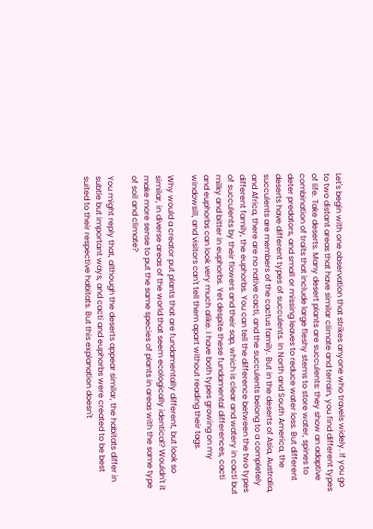Let's begin with one observation that strikes anyone who travels widely. If you go to two distant areas that have similar climate and terrain, you find different types of life. Take deserts. Many desert plants are succulents: they show an adaptive combination of traits that include large fleshy stems to store water, spines to deter predators, and small or missing leaves to reduce water loss. But different deserts have different types of succulents. In North and South America, the succulents are members of the cactus family. But in the deserts of Asia, Australia, and Africa, there are no native cacti, and the succulents belong to a completely different family, the euphorbs. You can tell the difference between the two types of succulents by their flowers and their sap, which is clear and watery in cacti but milky and bitter in euphorbs. Yet despite these fundamental differences, cacti and euphorbs can look very much alike. I have both types growing on my windowsill, and visitors can't tell them apart without reading their tags.

Why would a creator put plants that are fundamentally different, but look so similar, in diverse areas of the world that seem ecologically identical? Wouldn't it make more sense to put the same species of plants in areas with the same type of soil and climate?

You might reply that, although the deserts appear similar, the habitats differ in subtle but important ways, and cacti and euphorbs were created to be best suited to their respective habitats. But this explanation doesn't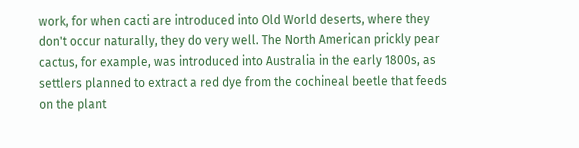work, for when cacti are introduced into Old World deserts, where they don't occur naturally, they do very well. The North American prickly pear cactus, for example, was introduced into Australia in the early 1800s, as settlers planned to extract a red dye from the cochineal beetle that feeds on the plant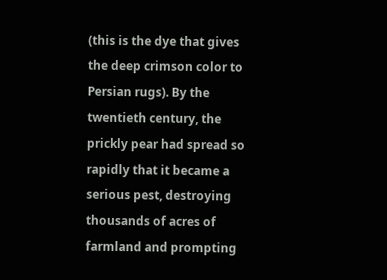(this is the dye that gives the deep crimson color to Persian rugs). By the twentieth century, the prickly pear had spread so rapidly that it became a serious pest, destroying thousands of acres of farmland and prompting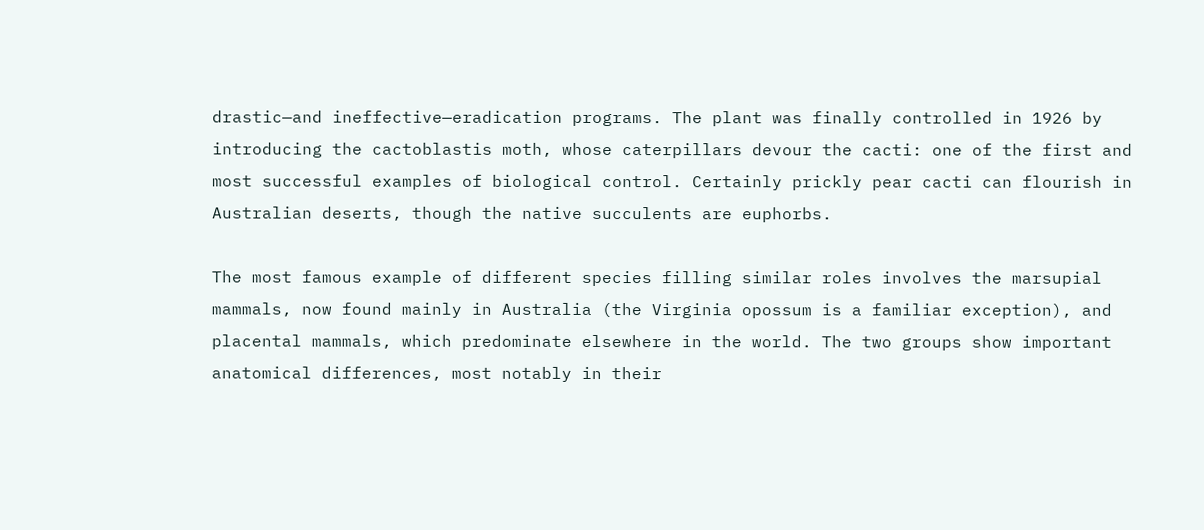drastic—and ineffective—eradication programs. The plant was finally controlled in 1926 by introducing the cactoblastis moth, whose caterpillars devour the cacti: one of the first and most successful examples of biological control. Certainly prickly pear cacti can flourish in Australian deserts, though the native succulents are euphorbs.

The most famous example of different species filling similar roles involves the marsupial mammals, now found mainly in Australia (the Virginia opossum is a familiar exception), and placental mammals, which predominate elsewhere in the world. The two groups show important anatomical differences, most notably in their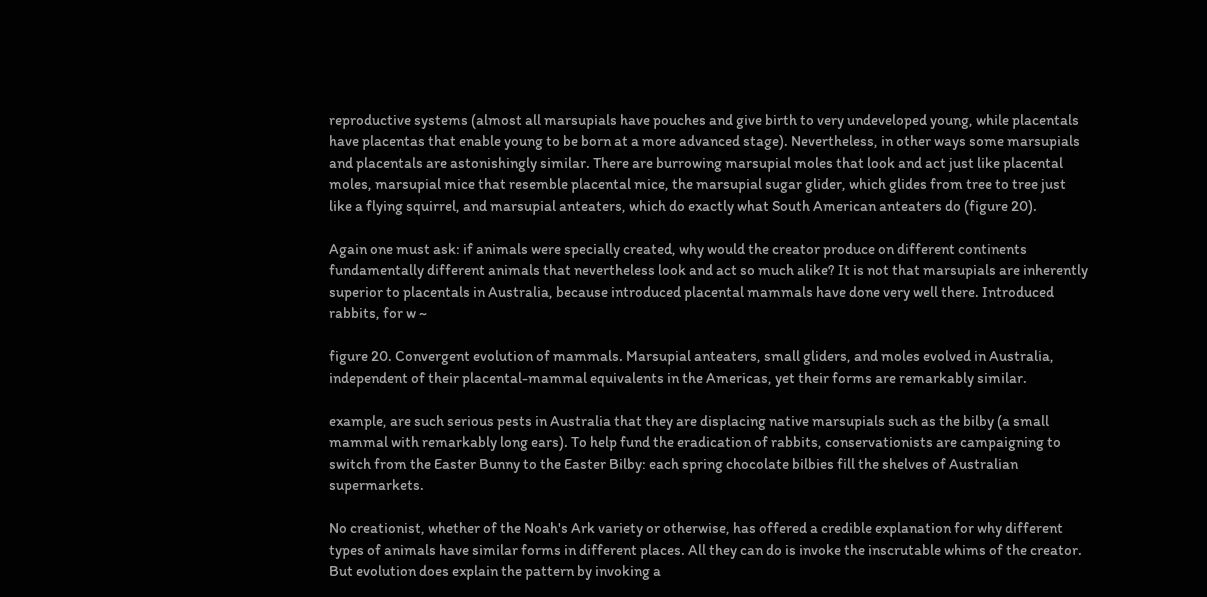reproductive systems (almost all marsupials have pouches and give birth to very undeveloped young, while placentals have placentas that enable young to be born at a more advanced stage). Nevertheless, in other ways some marsupials and placentals are astonishingly similar. There are burrowing marsupial moles that look and act just like placental moles, marsupial mice that resemble placental mice, the marsupial sugar glider, which glides from tree to tree just like a flying squirrel, and marsupial anteaters, which do exactly what South American anteaters do (figure 20).

Again one must ask: if animals were specially created, why would the creator produce on different continents fundamentally different animals that nevertheless look and act so much alike? It is not that marsupials are inherently superior to placentals in Australia, because introduced placental mammals have done very well there. Introduced rabbits, for w ~

figure 20. Convergent evolution of mammals. Marsupial anteaters, small gliders, and moles evolved in Australia, independent of their placental-mammal equivalents in the Americas, yet their forms are remarkably similar.

example, are such serious pests in Australia that they are displacing native marsupials such as the bilby (a small mammal with remarkably long ears). To help fund the eradication of rabbits, conservationists are campaigning to switch from the Easter Bunny to the Easter Bilby: each spring chocolate bilbies fill the shelves of Australian supermarkets.

No creationist, whether of the Noah's Ark variety or otherwise, has offered a credible explanation for why different types of animals have similar forms in different places. All they can do is invoke the inscrutable whims of the creator. But evolution does explain the pattern by invoking a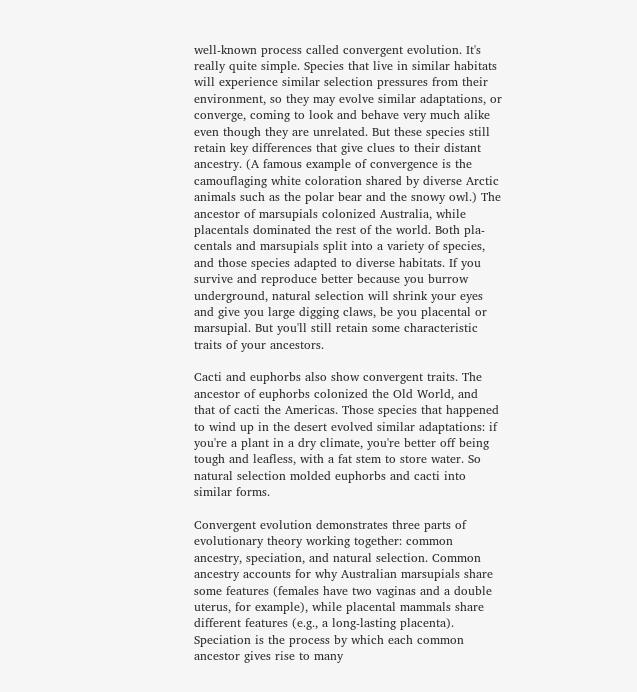well-known process called convergent evolution. It's really quite simple. Species that live in similar habitats will experience similar selection pressures from their environment, so they may evolve similar adaptations, or converge, coming to look and behave very much alike even though they are unrelated. But these species still retain key differences that give clues to their distant ancestry. (A famous example of convergence is the camouflaging white coloration shared by diverse Arctic animals such as the polar bear and the snowy owl.) The ancestor of marsupials colonized Australia, while placentals dominated the rest of the world. Both pla-centals and marsupials split into a variety of species, and those species adapted to diverse habitats. If you survive and reproduce better because you burrow underground, natural selection will shrink your eyes and give you large digging claws, be you placental or marsupial. But you'll still retain some characteristic traits of your ancestors.

Cacti and euphorbs also show convergent traits. The ancestor of euphorbs colonized the Old World, and that of cacti the Americas. Those species that happened to wind up in the desert evolved similar adaptations: if you're a plant in a dry climate, you're better off being tough and leafless, with a fat stem to store water. So natural selection molded euphorbs and cacti into similar forms.

Convergent evolution demonstrates three parts of evolutionary theory working together: common ancestry, speciation, and natural selection. Common ancestry accounts for why Australian marsupials share some features (females have two vaginas and a double uterus, for example), while placental mammals share different features (e.g., a long-lasting placenta). Speciation is the process by which each common ancestor gives rise to many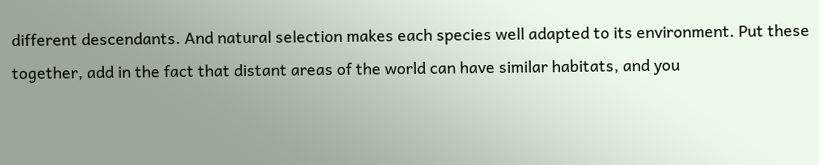different descendants. And natural selection makes each species well adapted to its environment. Put these together, add in the fact that distant areas of the world can have similar habitats, and you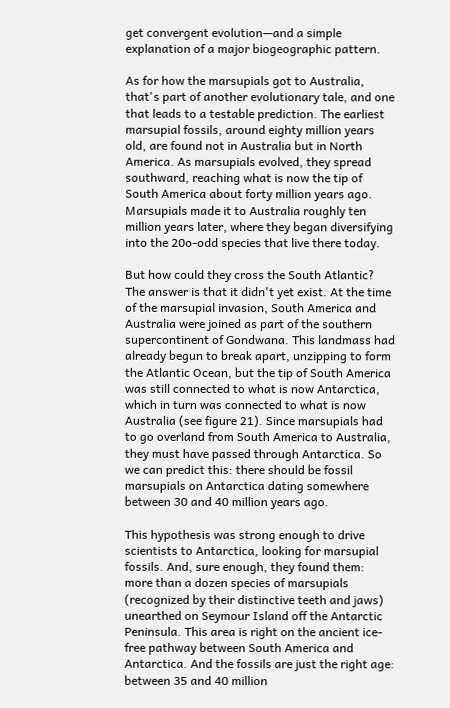get convergent evolution—and a simple explanation of a major biogeographic pattern.

As for how the marsupials got to Australia, that's part of another evolutionary tale, and one that leads to a testable prediction. The earliest marsupial fossils, around eighty million years old, are found not in Australia but in North America. As marsupials evolved, they spread southward, reaching what is now the tip of South America about forty million years ago. Marsupials made it to Australia roughly ten million years later, where they began diversifying into the 20o-odd species that live there today.

But how could they cross the South Atlantic? The answer is that it didn't yet exist. At the time of the marsupial invasion, South America and Australia were joined as part of the southern supercontinent of Gondwana. This landmass had already begun to break apart, unzipping to form the Atlantic Ocean, but the tip of South America was still connected to what is now Antarctica, which in turn was connected to what is now Australia (see figure 21). Since marsupials had to go overland from South America to Australia, they must have passed through Antarctica. So we can predict this: there should be fossil marsupials on Antarctica dating somewhere between 30 and 40 million years ago.

This hypothesis was strong enough to drive scientists to Antarctica, looking for marsupial fossils. And, sure enough, they found them: more than a dozen species of marsupials (recognized by their distinctive teeth and jaws) unearthed on Seymour Island off the Antarctic Peninsula. This area is right on the ancient ice-free pathway between South America and Antarctica. And the fossils are just the right age: between 35 and 40 million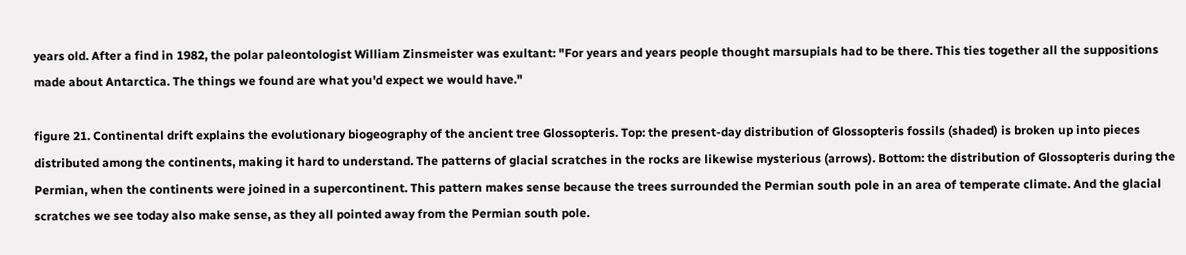years old. After a find in 1982, the polar paleontologist William Zinsmeister was exultant: "For years and years people thought marsupials had to be there. This ties together all the suppositions made about Antarctica. The things we found are what you'd expect we would have."

figure 21. Continental drift explains the evolutionary biogeography of the ancient tree Glossopteris. Top: the present-day distribution of Glossopteris fossils (shaded) is broken up into pieces distributed among the continents, making it hard to understand. The patterns of glacial scratches in the rocks are likewise mysterious (arrows). Bottom: the distribution of Glossopteris during the Permian, when the continents were joined in a supercontinent. This pattern makes sense because the trees surrounded the Permian south pole in an area of temperate climate. And the glacial scratches we see today also make sense, as they all pointed away from the Permian south pole.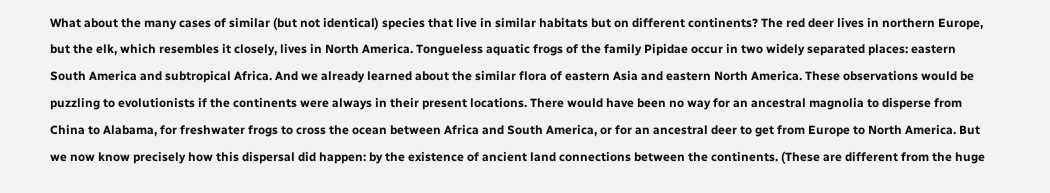What about the many cases of similar (but not identical) species that live in similar habitats but on different continents? The red deer lives in northern Europe, but the elk, which resembles it closely, lives in North America. Tongueless aquatic frogs of the family Pipidae occur in two widely separated places: eastern South America and subtropical Africa. And we already learned about the similar flora of eastern Asia and eastern North America. These observations would be puzzling to evolutionists if the continents were always in their present locations. There would have been no way for an ancestral magnolia to disperse from China to Alabama, for freshwater frogs to cross the ocean between Africa and South America, or for an ancestral deer to get from Europe to North America. But we now know precisely how this dispersal did happen: by the existence of ancient land connections between the continents. (These are different from the huge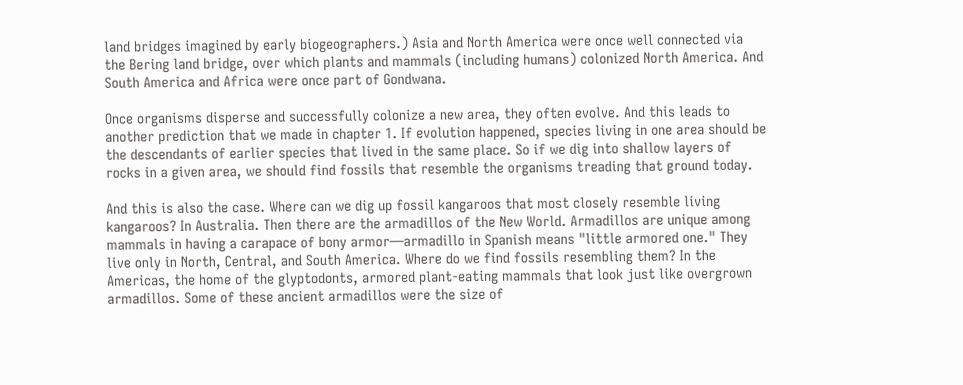land bridges imagined by early biogeographers.) Asia and North America were once well connected via the Bering land bridge, over which plants and mammals (including humans) colonized North America. And South America and Africa were once part of Gondwana.

Once organisms disperse and successfully colonize a new area, they often evolve. And this leads to another prediction that we made in chapter 1. If evolution happened, species living in one area should be the descendants of earlier species that lived in the same place. So if we dig into shallow layers of rocks in a given area, we should find fossils that resemble the organisms treading that ground today.

And this is also the case. Where can we dig up fossil kangaroos that most closely resemble living kangaroos? In Australia. Then there are the armadillos of the New World. Armadillos are unique among mammals in having a carapace of bony armor—armadillo in Spanish means "little armored one." They live only in North, Central, and South America. Where do we find fossils resembling them? In the Americas, the home of the glyptodonts, armored plant-eating mammals that look just like overgrown armadillos. Some of these ancient armadillos were the size of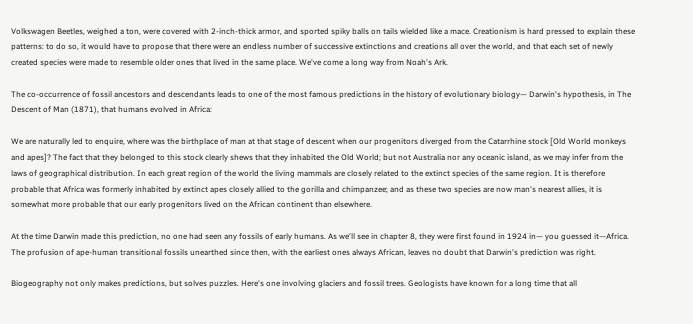Volkswagen Beetles, weighed a ton, were covered with 2-inch-thick armor, and sported spiky balls on tails wielded like a mace. Creationism is hard pressed to explain these patterns: to do so, it would have to propose that there were an endless number of successive extinctions and creations all over the world, and that each set of newly created species were made to resemble older ones that lived in the same place. We've come a long way from Noah's Ark.

The co-occurrence of fossil ancestors and descendants leads to one of the most famous predictions in the history of evolutionary biology— Darwin's hypothesis, in The Descent of Man (1871), that humans evolved in Africa:

We are naturally led to enquire, where was the birthplace of man at that stage of descent when our progenitors diverged from the Catarrhine stock [Old World monkeys and apes]? The fact that they belonged to this stock clearly shews that they inhabited the Old World; but not Australia nor any oceanic island, as we may infer from the laws of geographical distribution. In each great region of the world the living mammals are closely related to the extinct species of the same region. It is therefore probable that Africa was formerly inhabited by extinct apes closely allied to the gorilla and chimpanzee; and as these two species are now man's nearest allies, it is somewhat more probable that our early progenitors lived on the African continent than elsewhere.

At the time Darwin made this prediction, no one had seen any fossils of early humans. As we'll see in chapter 8, they were first found in 1924 in— you guessed it—Africa. The profusion of ape-human transitional fossils unearthed since then, with the earliest ones always African, leaves no doubt that Darwin's prediction was right.

Biogeography not only makes predictions, but solves puzzles. Here's one involving glaciers and fossil trees. Geologists have known for a long time that all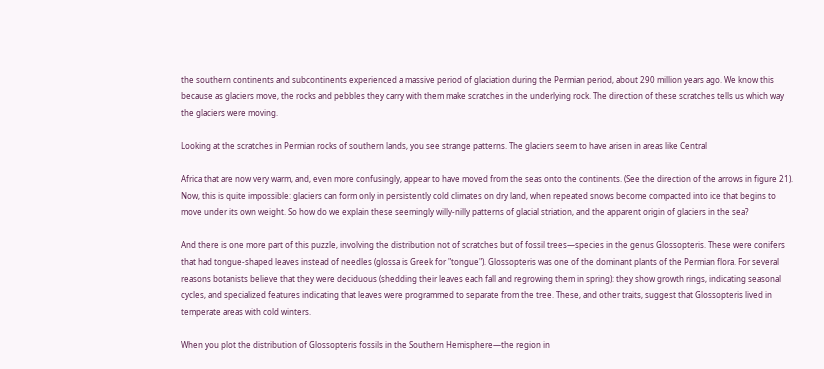the southern continents and subcontinents experienced a massive period of glaciation during the Permian period, about 290 million years ago. We know this because as glaciers move, the rocks and pebbles they carry with them make scratches in the underlying rock. The direction of these scratches tells us which way the glaciers were moving.

Looking at the scratches in Permian rocks of southern lands, you see strange patterns. The glaciers seem to have arisen in areas like Central

Africa that are now very warm, and, even more confusingly, appear to have moved from the seas onto the continents. (See the direction of the arrows in figure 21). Now, this is quite impossible: glaciers can form only in persistently cold climates on dry land, when repeated snows become compacted into ice that begins to move under its own weight. So how do we explain these seemingly willy-nilly patterns of glacial striation, and the apparent origin of glaciers in the sea?

And there is one more part of this puzzle, involving the distribution not of scratches but of fossil trees—species in the genus Glossopteris. These were conifers that had tongue-shaped leaves instead of needles (glossa is Greek for "tongue"). Glossopteris was one of the dominant plants of the Permian flora. For several reasons botanists believe that they were deciduous (shedding their leaves each fall and regrowing them in spring): they show growth rings, indicating seasonal cycles, and specialized features indicating that leaves were programmed to separate from the tree. These, and other traits, suggest that Glossopteris lived in temperate areas with cold winters.

When you plot the distribution of Glossopteris fossils in the Southern Hemisphere—the region in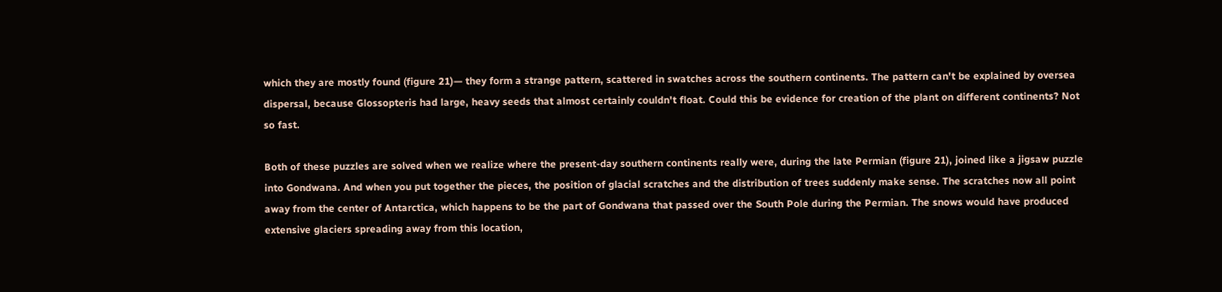which they are mostly found (figure 21)— they form a strange pattern, scattered in swatches across the southern continents. The pattern can't be explained by oversea dispersal, because Glossopteris had large, heavy seeds that almost certainly couldn't float. Could this be evidence for creation of the plant on different continents? Not so fast.

Both of these puzzles are solved when we realize where the present-day southern continents really were, during the late Permian (figure 21), joined like a jigsaw puzzle into Gondwana. And when you put together the pieces, the position of glacial scratches and the distribution of trees suddenly make sense. The scratches now all point away from the center of Antarctica, which happens to be the part of Gondwana that passed over the South Pole during the Permian. The snows would have produced extensive glaciers spreading away from this location,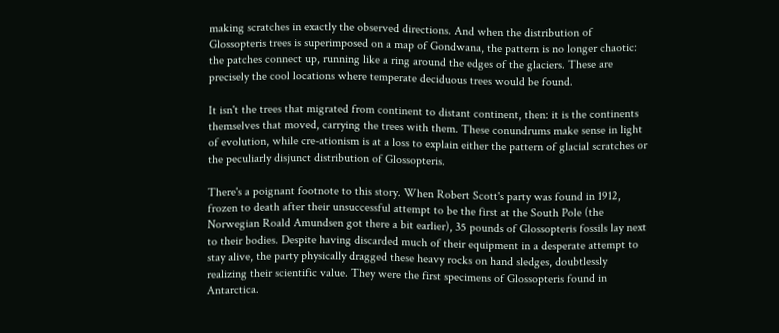making scratches in exactly the observed directions. And when the distribution of Glossopteris trees is superimposed on a map of Gondwana, the pattern is no longer chaotic: the patches connect up, running like a ring around the edges of the glaciers. These are precisely the cool locations where temperate deciduous trees would be found.

It isn't the trees that migrated from continent to distant continent, then: it is the continents themselves that moved, carrying the trees with them. These conundrums make sense in light of evolution, while cre-ationism is at a loss to explain either the pattern of glacial scratches or the peculiarly disjunct distribution of Glossopteris.

There's a poignant footnote to this story. When Robert Scott's party was found in 1912, frozen to death after their unsuccessful attempt to be the first at the South Pole (the Norwegian Roald Amundsen got there a bit earlier), 35 pounds of Glossopteris fossils lay next to their bodies. Despite having discarded much of their equipment in a desperate attempt to stay alive, the party physically dragged these heavy rocks on hand sledges, doubtlessly realizing their scientific value. They were the first specimens of Glossopteris found in Antarctica.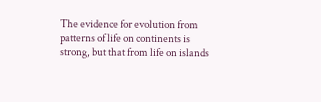The evidence for evolution from patterns of life on continents is strong, but that from life on islands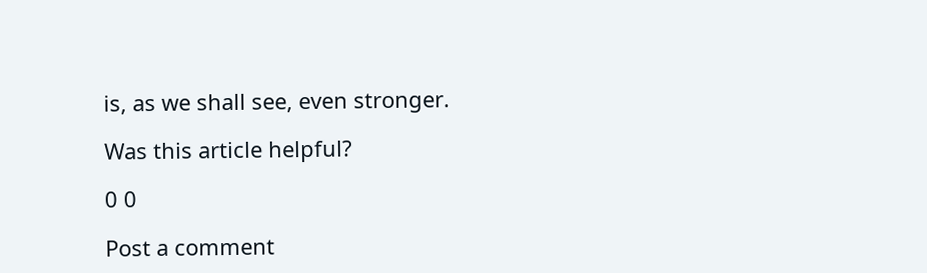is, as we shall see, even stronger.

Was this article helpful?

0 0

Post a comment